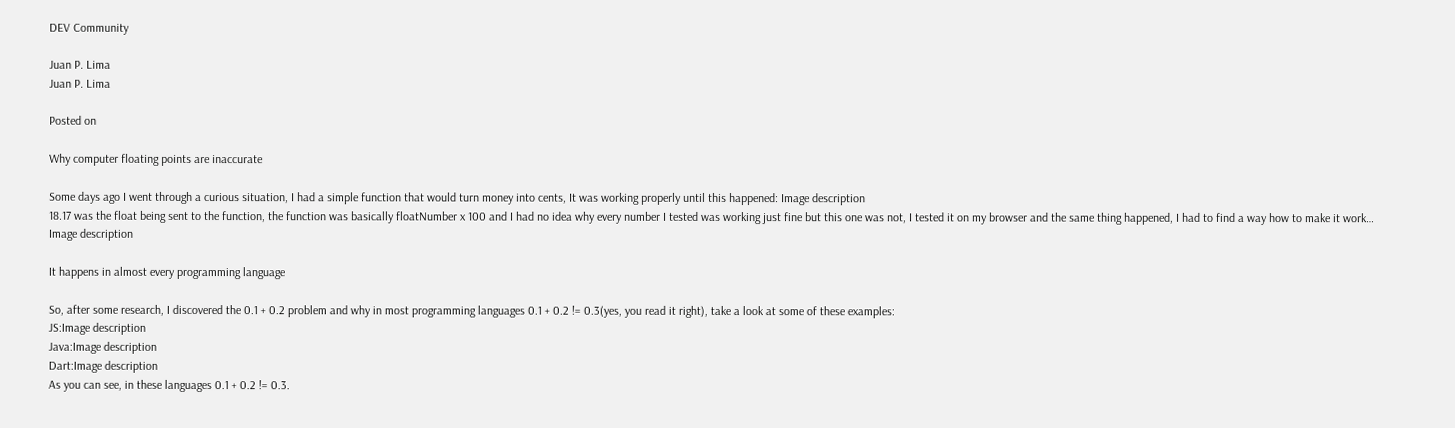DEV Community

Juan P. Lima
Juan P. Lima

Posted on

Why computer floating points are inaccurate

Some days ago I went through a curious situation, I had a simple function that would turn money into cents, It was working properly until this happened: Image description
18.17 was the float being sent to the function, the function was basically floatNumber x 100 and I had no idea why every number I tested was working just fine but this one was not, I tested it on my browser and the same thing happened, I had to find a way how to make it work…
Image description

It happens in almost every programming language

So, after some research, I discovered the 0.1 + 0.2 problem and why in most programming languages 0.1 + 0.2 != 0.3(yes, you read it right), take a look at some of these examples:
JS:Image description
Java:Image description
Dart:Image description
As you can see, in these languages 0.1 + 0.2 != 0.3.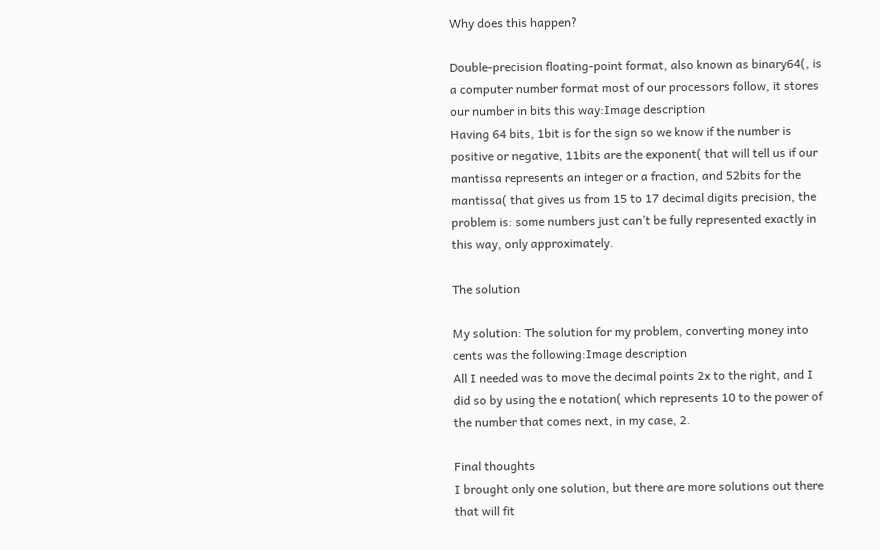Why does this happen?

Double-precision floating-point format, also known as binary64(, is a computer number format most of our processors follow, it stores our number in bits this way:Image description
Having 64 bits, 1bit is for the sign so we know if the number is positive or negative, 11bits are the exponent( that will tell us if our mantissa represents an integer or a fraction, and 52bits for the mantissa( that gives us from 15 to 17 decimal digits precision, the problem is: some numbers just can’t be fully represented exactly in this way, only approximately.

The solution

My solution: The solution for my problem, converting money into cents was the following:Image description
All I needed was to move the decimal points 2x to the right, and I did so by using the e notation( which represents 10 to the power of the number that comes next, in my case, 2.

Final thoughts
I brought only one solution, but there are more solutions out there that will fit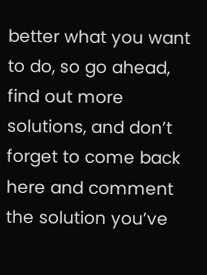better what you want to do, so go ahead, find out more solutions, and don’t forget to come back here and comment the solution you’ve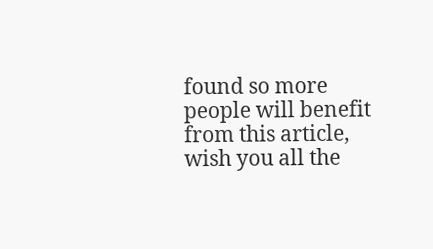found so more people will benefit from this article, wish you all the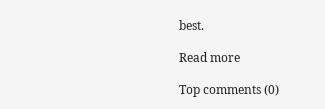best.

Read more

Top comments (0)